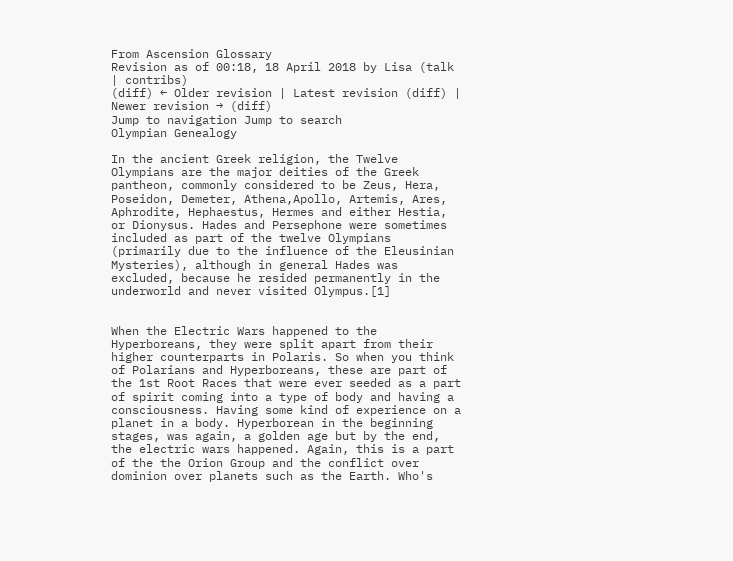From Ascension Glossary
Revision as of 00:18, 18 April 2018 by Lisa (talk | contribs)
(diff) ← Older revision | Latest revision (diff) | Newer revision → (diff)
Jump to navigation Jump to search
Olympian Genealogy

In the ancient Greek religion, the Twelve Olympians are the major deities of the Greek pantheon, commonly considered to be Zeus, Hera, Poseidon, Demeter, Athena,Apollo, Artemis, Ares, Aphrodite, Hephaestus, Hermes and either Hestia, or Dionysus. Hades and Persephone were sometimes included as part of the twelve Olympians (primarily due to the influence of the Eleusinian Mysteries), although in general Hades was excluded, because he resided permanently in the underworld and never visited Olympus.[1]


When the Electric Wars happened to the Hyperboreans, they were split apart from their higher counterparts in Polaris. So when you think of Polarians and Hyperboreans, these are part of the 1st Root Races that were ever seeded as a part of spirit coming into a type of body and having a consciousness. Having some kind of experience on a planet in a body. Hyperborean in the beginning stages, was again, a golden age but by the end, the electric wars happened. Again, this is a part of the the Orion Group and the conflict over dominion over planets such as the Earth. Who's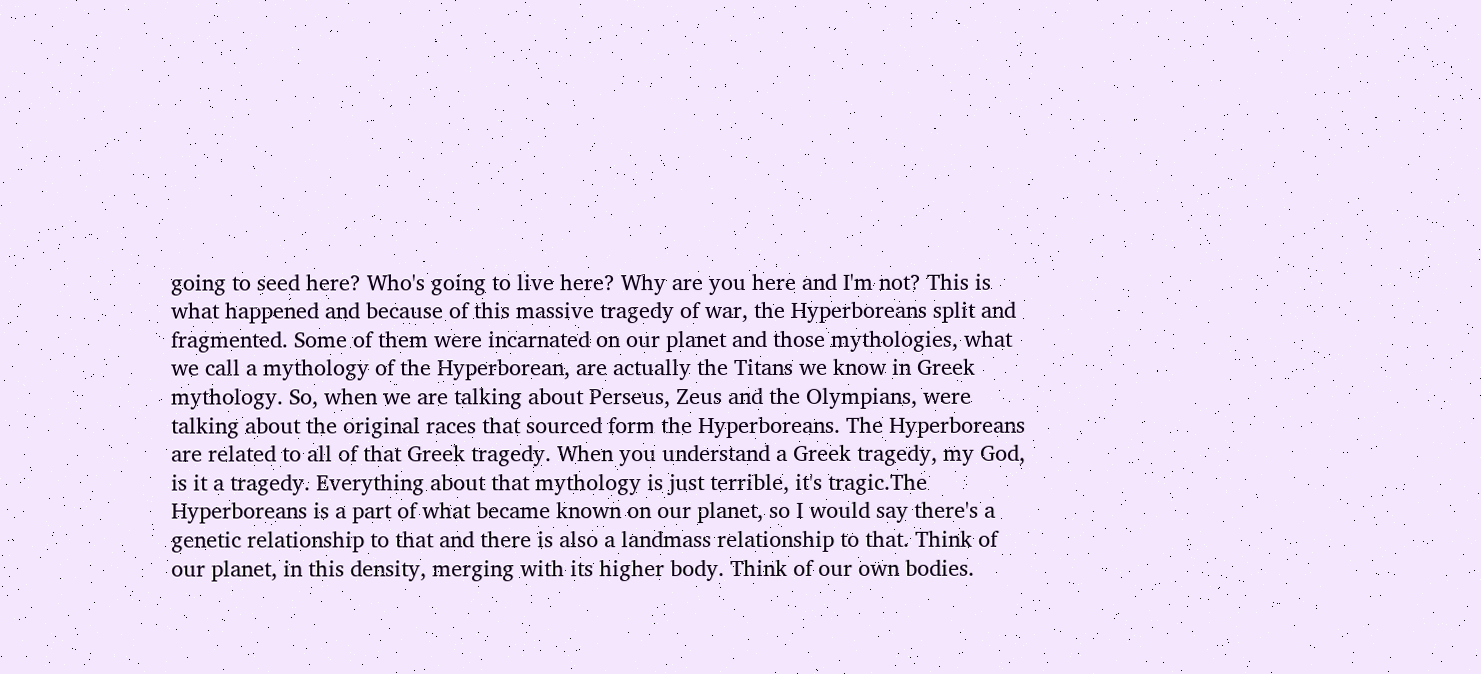going to seed here? Who's going to live here? Why are you here and I'm not? This is what happened and because of this massive tragedy of war, the Hyperboreans split and fragmented. Some of them were incarnated on our planet and those mythologies, what we call a mythology of the Hyperborean, are actually the Titans we know in Greek mythology. So, when we are talking about Perseus, Zeus and the Olympians, were talking about the original races that sourced form the Hyperboreans. The Hyperboreans are related to all of that Greek tragedy. When you understand a Greek tragedy, my God, is it a tragedy. Everything about that mythology is just terrible, it's tragic.The Hyperboreans is a part of what became known on our planet, so I would say there's a genetic relationship to that and there is also a landmass relationship to that. Think of our planet, in this density, merging with its higher body. Think of our own bodies.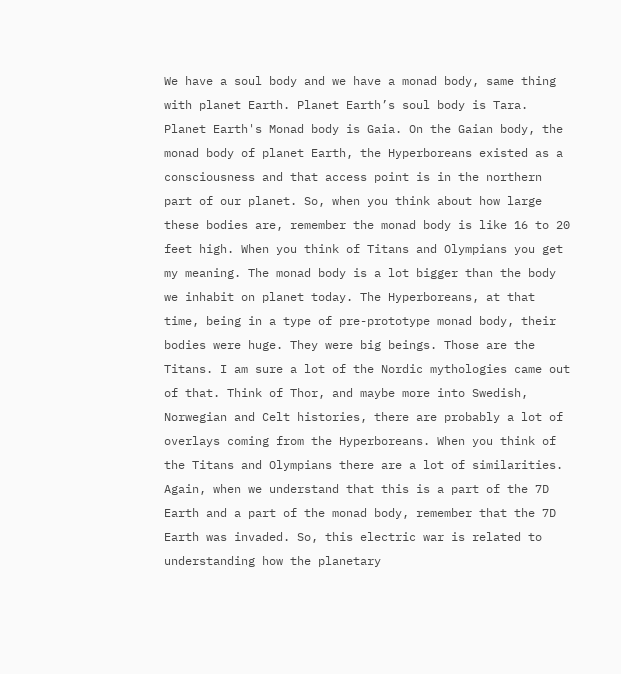We have a soul body and we have a monad body, same thing with planet Earth. Planet Earth’s soul body is Tara. Planet Earth's Monad body is Gaia. On the Gaian body, the monad body of planet Earth, the Hyperboreans existed as a consciousness and that access point is in the northern part of our planet. So, when you think about how large these bodies are, remember the monad body is like 16 to 20 feet high. When you think of Titans and Olympians you get my meaning. The monad body is a lot bigger than the body we inhabit on planet today. The Hyperboreans, at that time, being in a type of pre-prototype monad body, their bodies were huge. They were big beings. Those are the Titans. I am sure a lot of the Nordic mythologies came out of that. Think of Thor, and maybe more into Swedish, Norwegian and Celt histories, there are probably a lot of overlays coming from the Hyperboreans. When you think of the Titans and Olympians there are a lot of similarities. Again, when we understand that this is a part of the 7D Earth and a part of the monad body, remember that the 7D Earth was invaded. So, this electric war is related to understanding how the planetary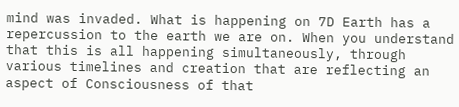mind was invaded. What is happening on 7D Earth has a repercussion to the earth we are on. When you understand that this is all happening simultaneously, through various timelines and creation that are reflecting an aspect of Consciousness of that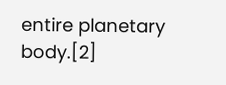entire planetary body.[2]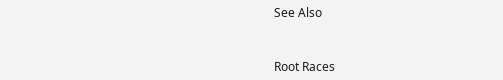See Also


Root Races